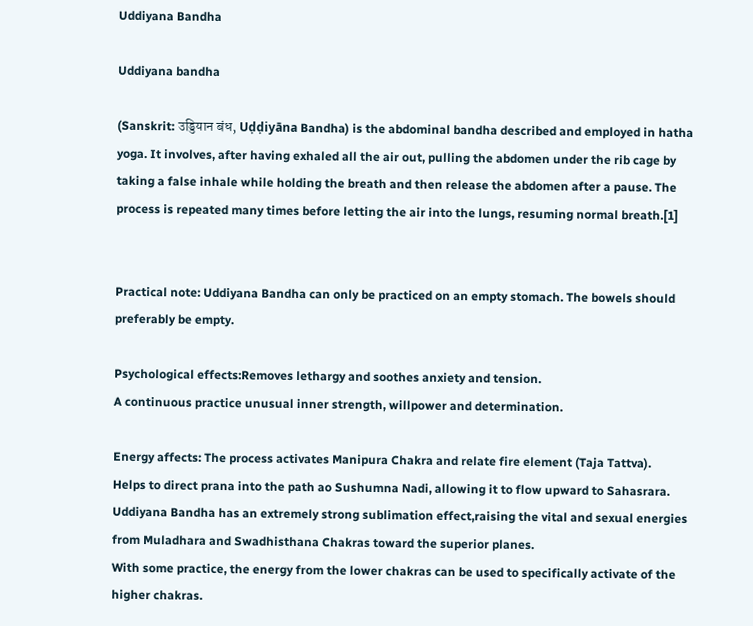Uddiyana Bandha

Uddiyana bandha

(Sanskrit: उड्डियान बंध, Uḍḍiyāna Bandha) is the abdominal bandha described and employed in hatha yoga. It involves, after having exhaled all the air out, pulling the abdomen under the rib cage by taking a false inhale while holding the breath and then release the abdomen after a pause. The process is repeated many times before letting the air into the lungs, resuming normal breath.[1]


Practical note: Uddiyana Bandha can only be practiced on an empty stomach. The bowels should preferably be empty.

Psychological effects:Removes lethargy and soothes anxiety and tension.
A continuous practice unusual inner strength, willpower and determination.

Energy affects: The process activates Manipura Chakra and relate fire element (Taja Tattva).
Helps to direct prana into the path ao Sushumna Nadi, allowing it to flow upward to Sahasrara.
Uddiyana Bandha has an extremely strong sublimation effect,raising the vital and sexual energies from Muladhara and Swadhisthana Chakras toward the superior planes.
With some practice, the energy from the lower chakras can be used to specifically activate of the higher chakras.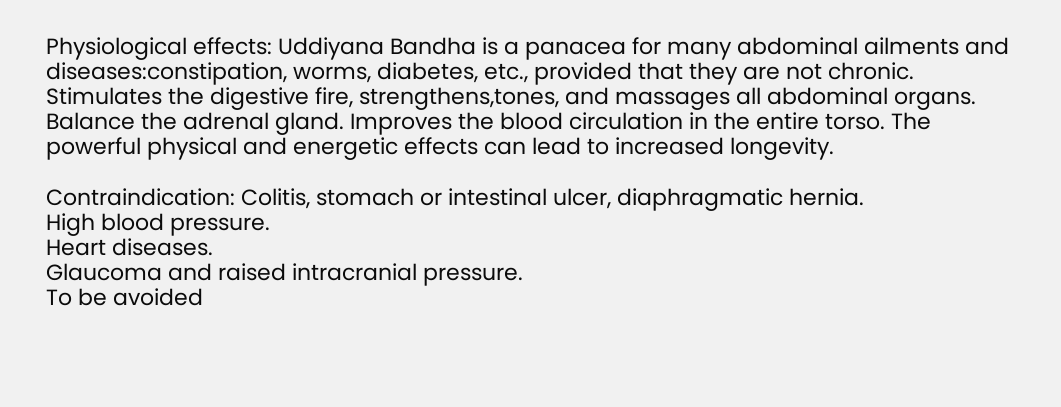Physiological effects: Uddiyana Bandha is a panacea for many abdominal ailments and diseases:constipation, worms, diabetes, etc., provided that they are not chronic. Stimulates the digestive fire, strengthens,tones, and massages all abdominal organs. Balance the adrenal gland. Improves the blood circulation in the entire torso. The powerful physical and energetic effects can lead to increased longevity.

Contraindication: Colitis, stomach or intestinal ulcer, diaphragmatic hernia.
High blood pressure.
Heart diseases.
Glaucoma and raised intracranial pressure.
To be avoided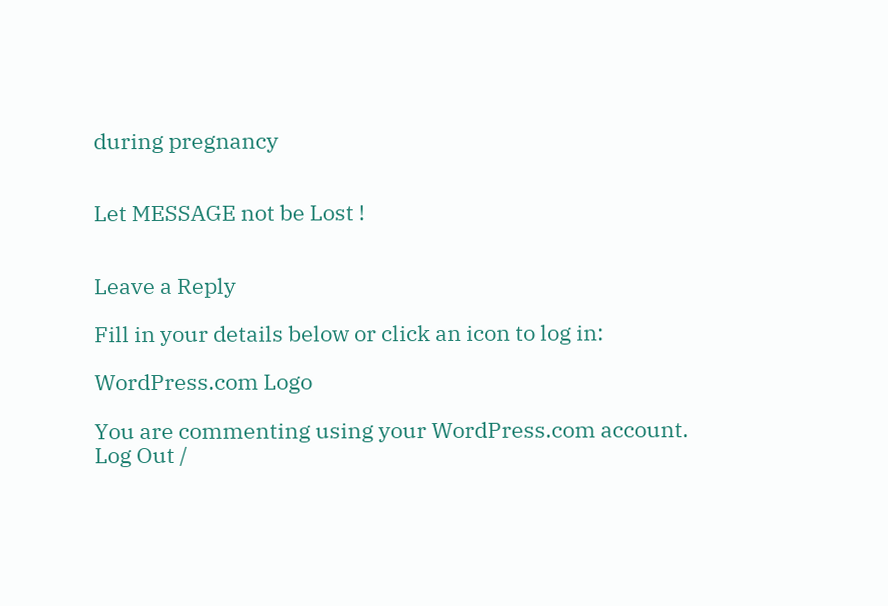during pregnancy


Let MESSAGE not be Lost !


Leave a Reply

Fill in your details below or click an icon to log in:

WordPress.com Logo

You are commenting using your WordPress.com account. Log Out /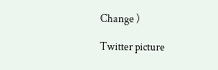Change )

Twitter picture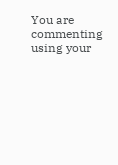You are commenting using your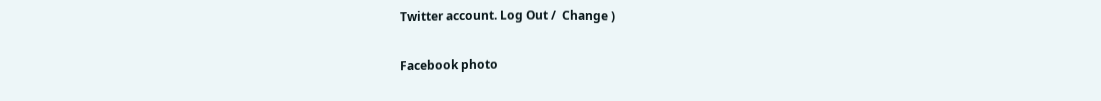Twitter account. Log Out /  Change )

Facebook photo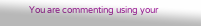You are commenting using your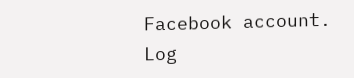Facebook account. Log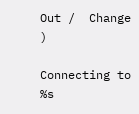Out /  Change )

Connecting to %s